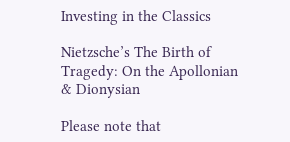Investing in the Classics

Nietzsche’s The Birth of Tragedy: On the Apollonian & Dionysian

Please note that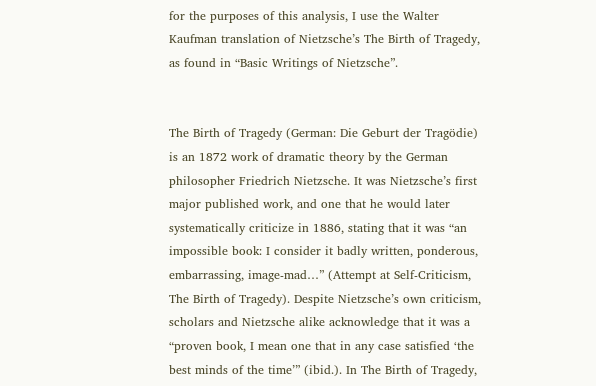for the purposes of this analysis, I use the Walter Kaufman translation of Nietzsche’s The Birth of Tragedy, as found in “Basic Writings of Nietzsche”.


The Birth of Tragedy (German: Die Geburt der Tragödie) is an 1872 work of dramatic theory by the German philosopher Friedrich Nietzsche. It was Nietzsche’s first major published work, and one that he would later systematically criticize in 1886, stating that it was “an impossible book: I consider it badly written, ponderous, embarrassing, image-mad…” (Attempt at Self-Criticism, The Birth of Tragedy). Despite Nietzsche’s own criticism, scholars and Nietzsche alike acknowledge that it was a “proven book, I mean one that in any case satisfied ‘the best minds of the time’” (ibid.). In The Birth of Tragedy,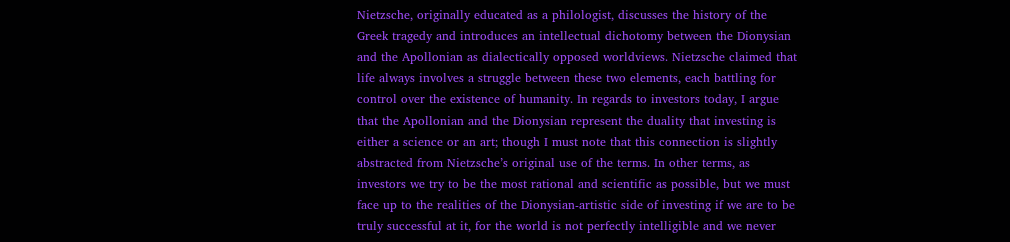Nietzsche, originally educated as a philologist, discusses the history of the Greek tragedy and introduces an intellectual dichotomy between the Dionysian and the Apollonian as dialectically opposed worldviews. Nietzsche claimed that life always involves a struggle between these two elements, each battling for control over the existence of humanity. In regards to investors today, I argue that the Apollonian and the Dionysian represent the duality that investing is either a science or an art; though I must note that this connection is slightly abstracted from Nietzsche’s original use of the terms. In other terms, as investors we try to be the most rational and scientific as possible, but we must face up to the realities of the Dionysian-artistic side of investing if we are to be truly successful at it, for the world is not perfectly intelligible and we never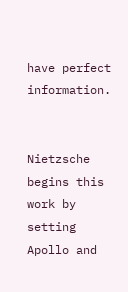have perfect information.


Nietzsche begins this work by setting Apollo and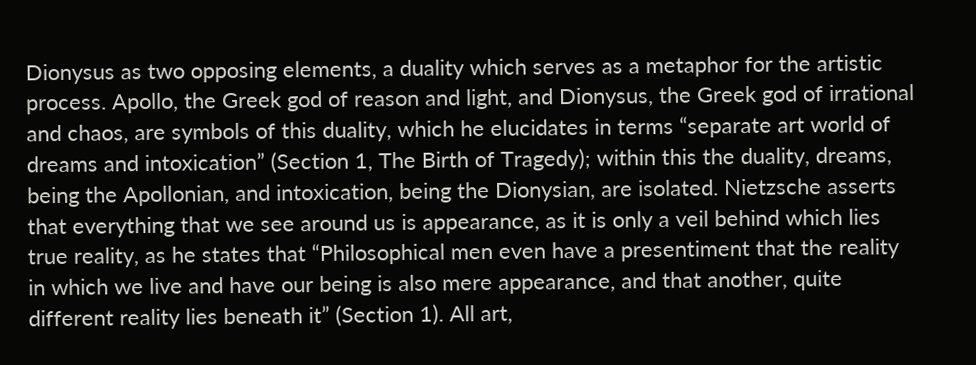Dionysus as two opposing elements, a duality which serves as a metaphor for the artistic process. Apollo, the Greek god of reason and light, and Dionysus, the Greek god of irrational and chaos, are symbols of this duality, which he elucidates in terms “separate art world of dreams and intoxication” (Section 1, The Birth of Tragedy); within this the duality, dreams, being the Apollonian, and intoxication, being the Dionysian, are isolated. Nietzsche asserts that everything that we see around us is appearance, as it is only a veil behind which lies true reality, as he states that “Philosophical men even have a presentiment that the reality in which we live and have our being is also mere appearance, and that another, quite different reality lies beneath it” (Section 1). All art,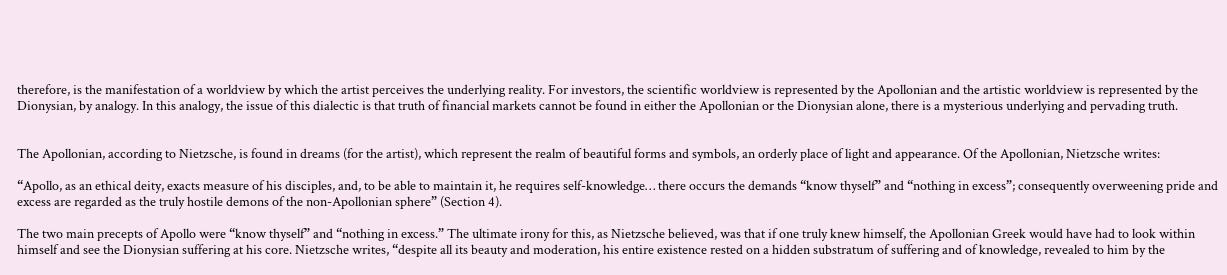therefore, is the manifestation of a worldview by which the artist perceives the underlying reality. For investors, the scientific worldview is represented by the Apollonian and the artistic worldview is represented by the Dionysian, by analogy. In this analogy, the issue of this dialectic is that truth of financial markets cannot be found in either the Apollonian or the Dionysian alone, there is a mysterious underlying and pervading truth.


The Apollonian, according to Nietzsche, is found in dreams (for the artist), which represent the realm of beautiful forms and symbols, an orderly place of light and appearance. Of the Apollonian, Nietzsche writes:

“Apollo, as an ethical deity, exacts measure of his disciples, and, to be able to maintain it, he requires self-knowledge… there occurs the demands “know thyself” and “nothing in excess”; consequently overweening pride and excess are regarded as the truly hostile demons of the non-Apollonian sphere” (Section 4).

The two main precepts of Apollo were “know thyself” and “nothing in excess.” The ultimate irony for this, as Nietzsche believed, was that if one truly knew himself, the Apollonian Greek would have had to look within himself and see the Dionysian suffering at his core. Nietzsche writes, “despite all its beauty and moderation, his entire existence rested on a hidden substratum of suffering and of knowledge, revealed to him by the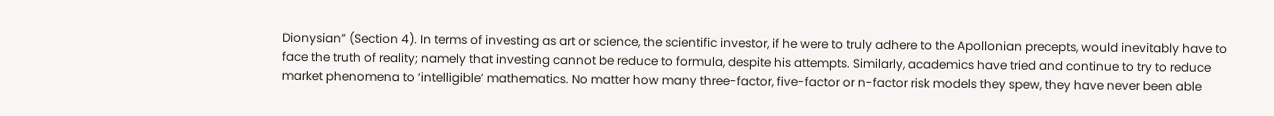Dionysian” (Section 4). In terms of investing as art or science, the scientific investor, if he were to truly adhere to the Apollonian precepts, would inevitably have to face the truth of reality; namely that investing cannot be reduce to formula, despite his attempts. Similarly, academics have tried and continue to try to reduce market phenomena to ‘intelligible’ mathematics. No matter how many three-factor, five-factor or n-factor risk models they spew, they have never been able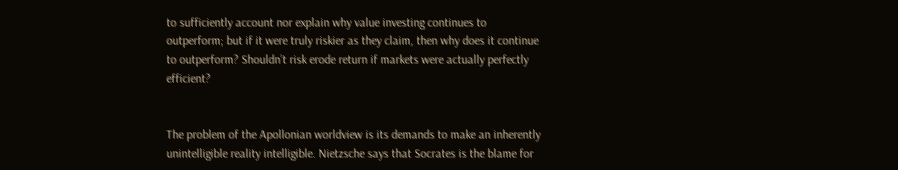to sufficiently account nor explain why value investing continues to outperform; but if it were truly riskier as they claim, then why does it continue to outperform? Shouldn’t risk erode return if markets were actually perfectly efficient?


The problem of the Apollonian worldview is its demands to make an inherently unintelligible reality intelligible. Nietzsche says that Socrates is the blame for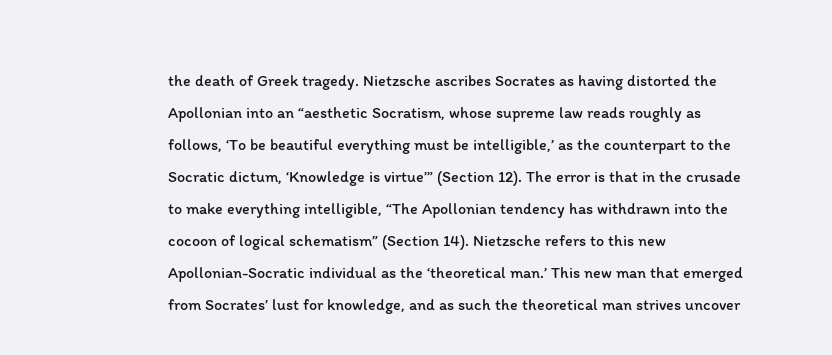the death of Greek tragedy. Nietzsche ascribes Socrates as having distorted the Apollonian into an “aesthetic Socratism, whose supreme law reads roughly as follows, ‘To be beautiful everything must be intelligible,’ as the counterpart to the Socratic dictum, ‘Knowledge is virtue’” (Section 12). The error is that in the crusade to make everything intelligible, “The Apollonian tendency has withdrawn into the cocoon of logical schematism” (Section 14). Nietzsche refers to this new Apollonian-Socratic individual as the ‘theoretical man.’ This new man that emerged from Socrates’ lust for knowledge, and as such the theoretical man strives uncover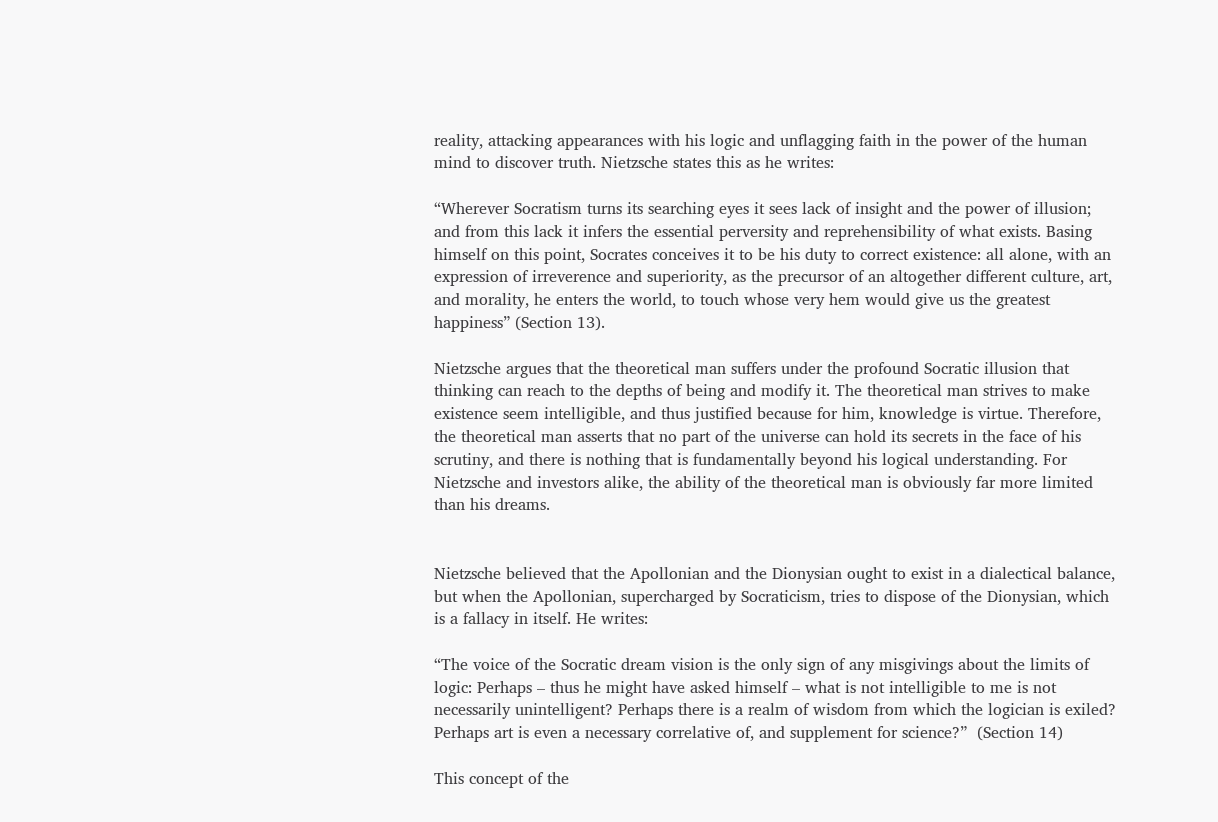reality, attacking appearances with his logic and unflagging faith in the power of the human mind to discover truth. Nietzsche states this as he writes:

“Wherever Socratism turns its searching eyes it sees lack of insight and the power of illusion; and from this lack it infers the essential perversity and reprehensibility of what exists. Basing himself on this point, Socrates conceives it to be his duty to correct existence: all alone, with an expression of irreverence and superiority, as the precursor of an altogether different culture, art, and morality, he enters the world, to touch whose very hem would give us the greatest happiness” (Section 13).

Nietzsche argues that the theoretical man suffers under the profound Socratic illusion that thinking can reach to the depths of being and modify it. The theoretical man strives to make existence seem intelligible, and thus justified because for him, knowledge is virtue. Therefore, the theoretical man asserts that no part of the universe can hold its secrets in the face of his scrutiny, and there is nothing that is fundamentally beyond his logical understanding. For Nietzsche and investors alike, the ability of the theoretical man is obviously far more limited than his dreams.


Nietzsche believed that the Apollonian and the Dionysian ought to exist in a dialectical balance, but when the Apollonian, supercharged by Socraticism, tries to dispose of the Dionysian, which is a fallacy in itself. He writes:

“The voice of the Socratic dream vision is the only sign of any misgivings about the limits of logic: Perhaps – thus he might have asked himself – what is not intelligible to me is not necessarily unintelligent? Perhaps there is a realm of wisdom from which the logician is exiled? Perhaps art is even a necessary correlative of, and supplement for science?”  (Section 14)

This concept of the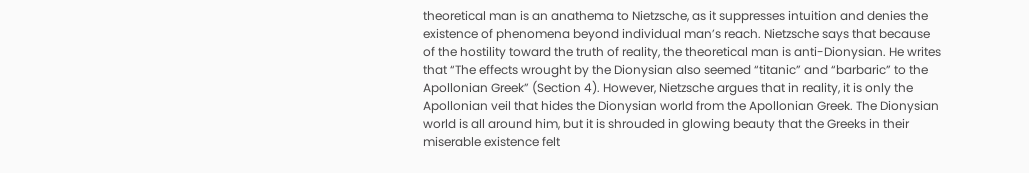theoretical man is an anathema to Nietzsche, as it suppresses intuition and denies the existence of phenomena beyond individual man’s reach. Nietzsche says that because of the hostility toward the truth of reality, the theoretical man is anti-Dionysian. He writes that “The effects wrought by the Dionysian also seemed “titanic” and “barbaric” to the Apollonian Greek” (Section 4). However, Nietzsche argues that in reality, it is only the Apollonian veil that hides the Dionysian world from the Apollonian Greek. The Dionysian world is all around him, but it is shrouded in glowing beauty that the Greeks in their miserable existence felt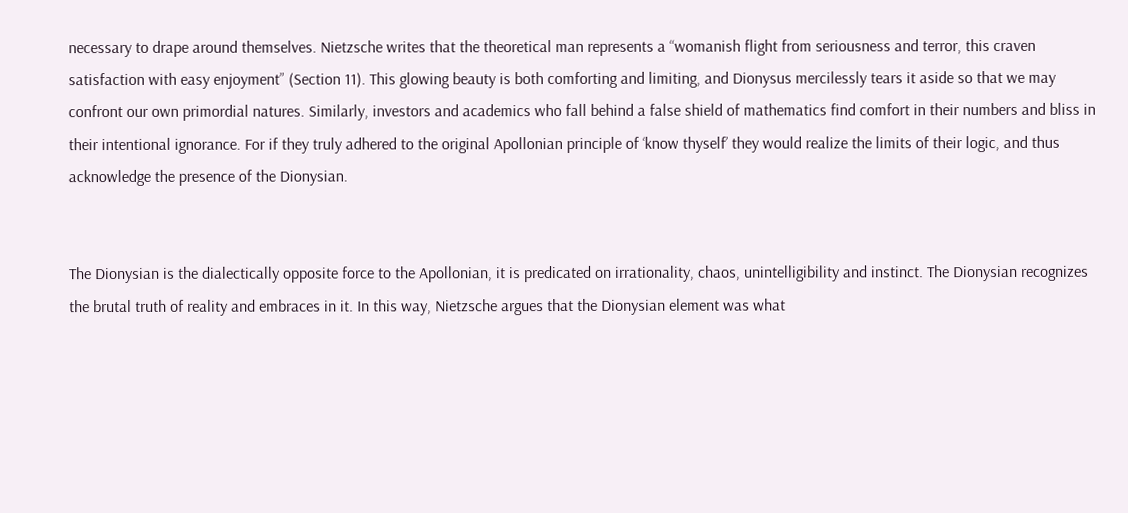necessary to drape around themselves. Nietzsche writes that the theoretical man represents a “womanish flight from seriousness and terror, this craven satisfaction with easy enjoyment” (Section 11). This glowing beauty is both comforting and limiting, and Dionysus mercilessly tears it aside so that we may confront our own primordial natures. Similarly, investors and academics who fall behind a false shield of mathematics find comfort in their numbers and bliss in their intentional ignorance. For if they truly adhered to the original Apollonian principle of ‘know thyself’ they would realize the limits of their logic, and thus acknowledge the presence of the Dionysian.


The Dionysian is the dialectically opposite force to the Apollonian, it is predicated on irrationality, chaos, unintelligibility and instinct. The Dionysian recognizes the brutal truth of reality and embraces in it. In this way, Nietzsche argues that the Dionysian element was what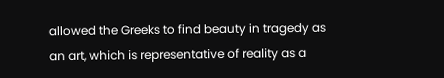allowed the Greeks to find beauty in tragedy as an art, which is representative of reality as a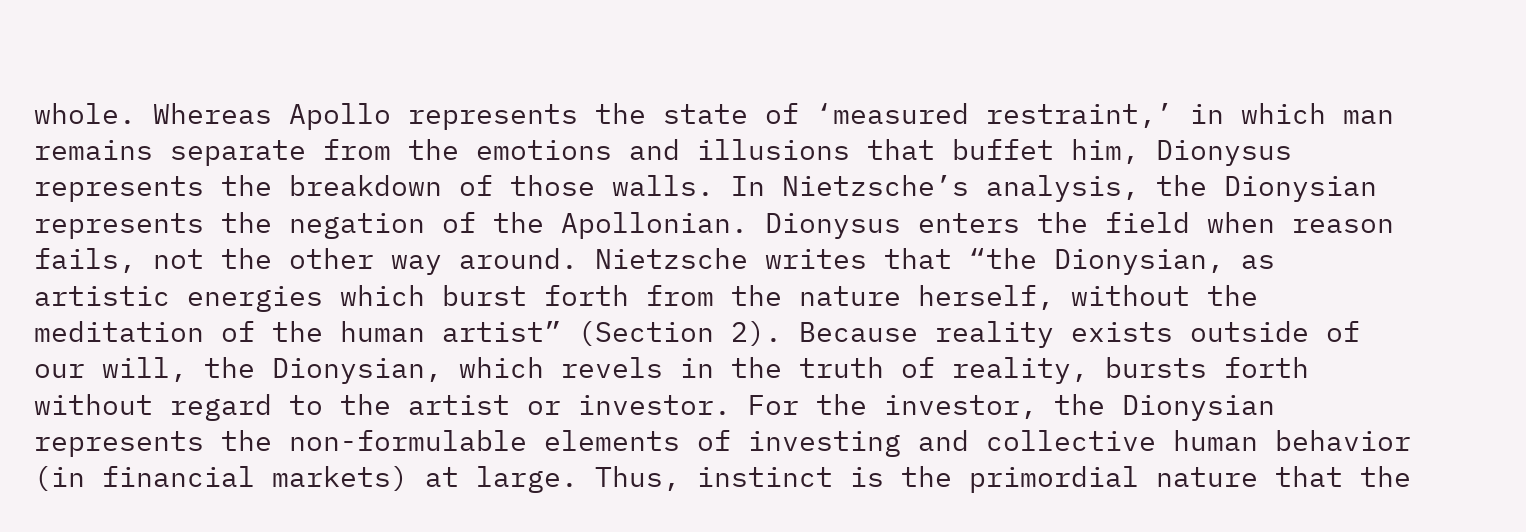whole. Whereas Apollo represents the state of ‘measured restraint,’ in which man remains separate from the emotions and illusions that buffet him, Dionysus represents the breakdown of those walls. In Nietzsche’s analysis, the Dionysian represents the negation of the Apollonian. Dionysus enters the field when reason fails, not the other way around. Nietzsche writes that “the Dionysian, as artistic energies which burst forth from the nature herself, without the meditation of the human artist” (Section 2). Because reality exists outside of our will, the Dionysian, which revels in the truth of reality, bursts forth without regard to the artist or investor. For the investor, the Dionysian represents the non-formulable elements of investing and collective human behavior (in financial markets) at large. Thus, instinct is the primordial nature that the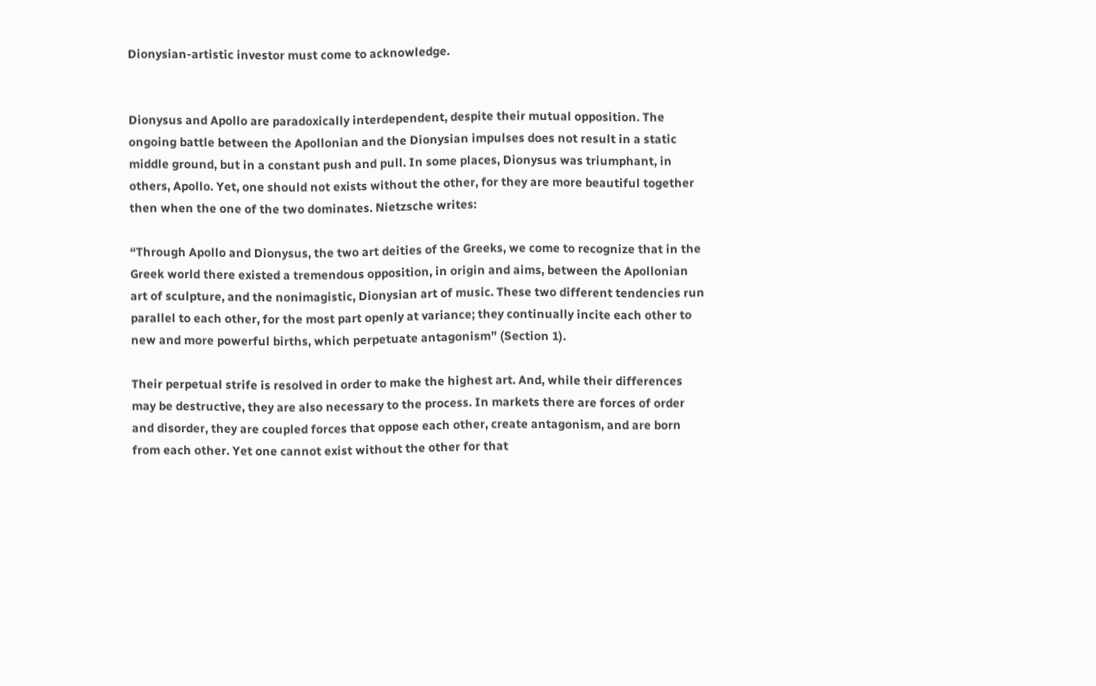Dionysian-artistic investor must come to acknowledge.


Dionysus and Apollo are paradoxically interdependent, despite their mutual opposition. The ongoing battle between the Apollonian and the Dionysian impulses does not result in a static middle ground, but in a constant push and pull. In some places, Dionysus was triumphant, in others, Apollo. Yet, one should not exists without the other, for they are more beautiful together then when the one of the two dominates. Nietzsche writes:

“Through Apollo and Dionysus, the two art deities of the Greeks, we come to recognize that in the Greek world there existed a tremendous opposition, in origin and aims, between the Apollonian art of sculpture, and the nonimagistic, Dionysian art of music. These two different tendencies run parallel to each other, for the most part openly at variance; they continually incite each other to new and more powerful births, which perpetuate antagonism” (Section 1).

Their perpetual strife is resolved in order to make the highest art. And, while their differences may be destructive, they are also necessary to the process. In markets there are forces of order and disorder, they are coupled forces that oppose each other, create antagonism, and are born from each other. Yet one cannot exist without the other for that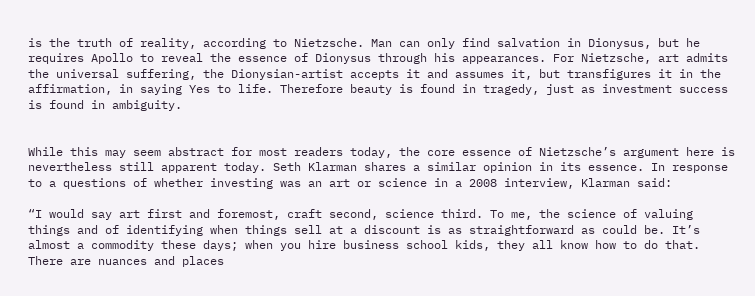is the truth of reality, according to Nietzsche. Man can only find salvation in Dionysus, but he requires Apollo to reveal the essence of Dionysus through his appearances. For Nietzsche, art admits the universal suffering, the Dionysian-artist accepts it and assumes it, but transfigures it in the affirmation, in saying Yes to life. Therefore beauty is found in tragedy, just as investment success is found in ambiguity.


While this may seem abstract for most readers today, the core essence of Nietzsche’s argument here is nevertheless still apparent today. Seth Klarman shares a similar opinion in its essence. In response to a questions of whether investing was an art or science in a 2008 interview, Klarman said:

“I would say art first and foremost, craft second, science third. To me, the science of valuing things and of identifying when things sell at a discount is as straightforward as could be. It’s almost a commodity these days; when you hire business school kids, they all know how to do that. There are nuances and places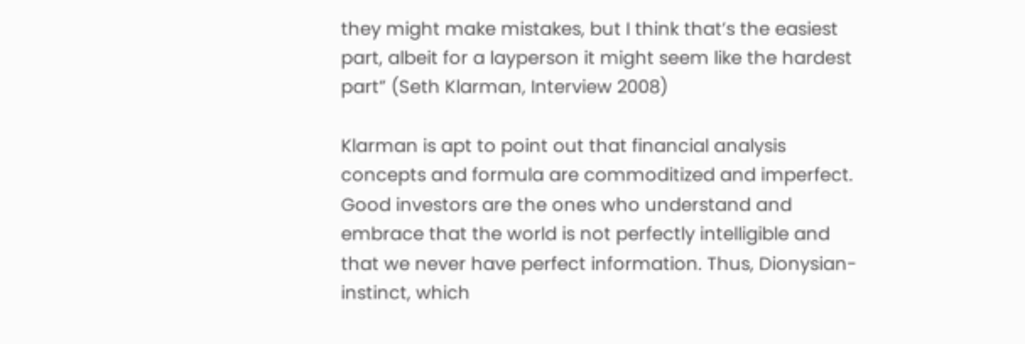they might make mistakes, but I think that’s the easiest part, albeit for a layperson it might seem like the hardest part” (Seth Klarman, Interview 2008)

Klarman is apt to point out that financial analysis concepts and formula are commoditized and imperfect. Good investors are the ones who understand and embrace that the world is not perfectly intelligible and that we never have perfect information. Thus, Dionysian-instinct, which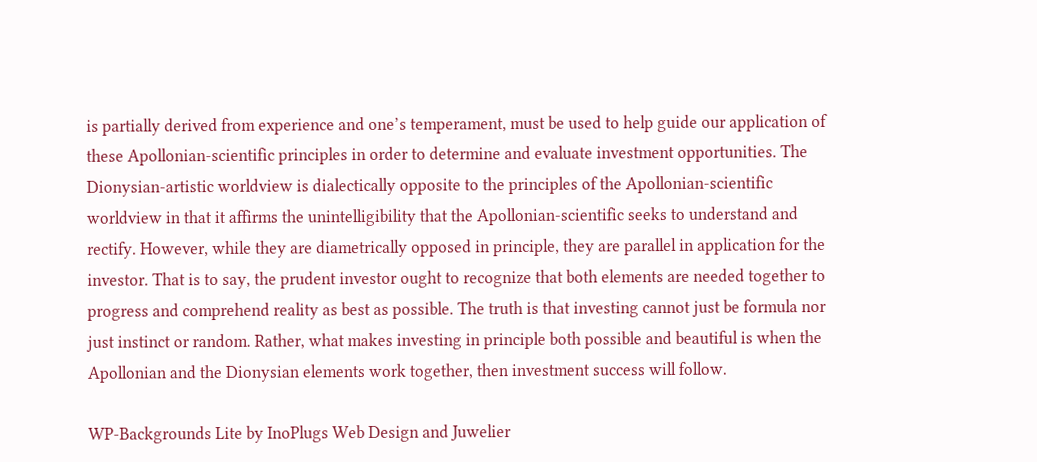is partially derived from experience and one’s temperament, must be used to help guide our application of these Apollonian-scientific principles in order to determine and evaluate investment opportunities. The Dionysian-artistic worldview is dialectically opposite to the principles of the Apollonian-scientific worldview in that it affirms the unintelligibility that the Apollonian-scientific seeks to understand and rectify. However, while they are diametrically opposed in principle, they are parallel in application for the investor. That is to say, the prudent investor ought to recognize that both elements are needed together to progress and comprehend reality as best as possible. The truth is that investing cannot just be formula nor just instinct or random. Rather, what makes investing in principle both possible and beautiful is when the Apollonian and the Dionysian elements work together, then investment success will follow.

WP-Backgrounds Lite by InoPlugs Web Design and Juwelier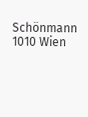Schönmann 1010 Wien